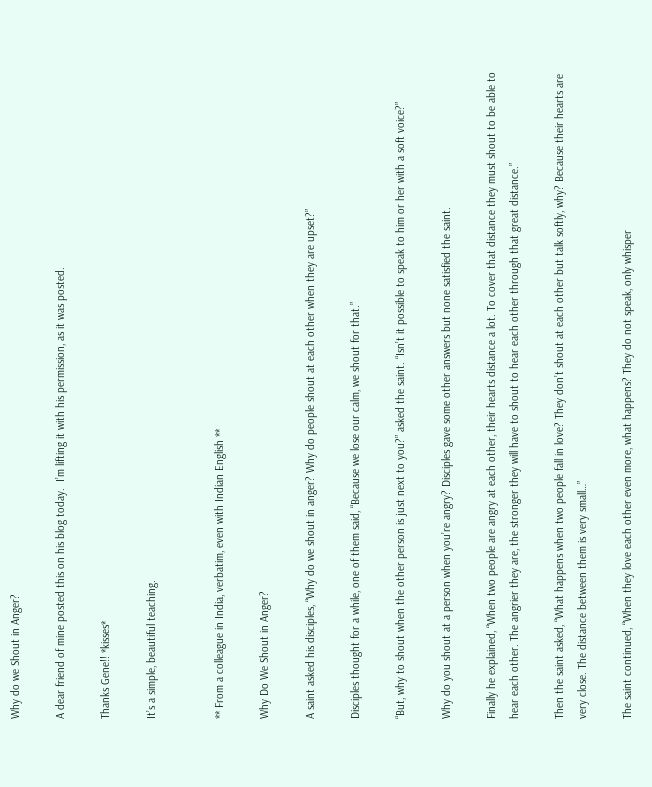Why do we Shout in Anger?

A dear friend of mine posted this on his blog today.  I’m lifting it with his permission, as it was posted.

Thanks Gene!! *kisses*

It’s a simple, beautiful teaching.


** From a colleague in India, verbatim, even with Indian English **

Why Do We Shout in Anger?

A saint asked his disciples, “Why do we shout in anger? Why do people shout at each other when they are upset?”

Disciples thought for a while, one of them said, “Because we lose our calm, we shout for that.”

“But, why to shout when the other person is just next to you?” asked the saint. “Isn’t it possible to speak to him or her with a soft voice?”

Why do you shout at a person when you’re angry? Disciples gave some other answers but none satisfied the saint.

Finally he explained, “When two people are angry at each other, their hearts distance a lot. To cover that distance they must shout to be able to hear each other. The angrier they are, the stronger they will have to shout to hear each other through that great distance.”

Then the saint asked, “What happens when two people fall in love? They don’t shout at each other but talk softly, why? Because their hearts are very close. The distance between them is very small…”

The saint continued, “When they love each other even more, what happens? They do not speak, only whisper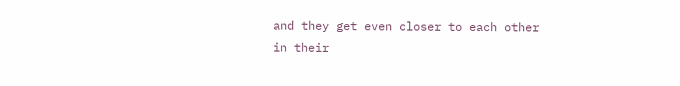and they get even closer to each other in their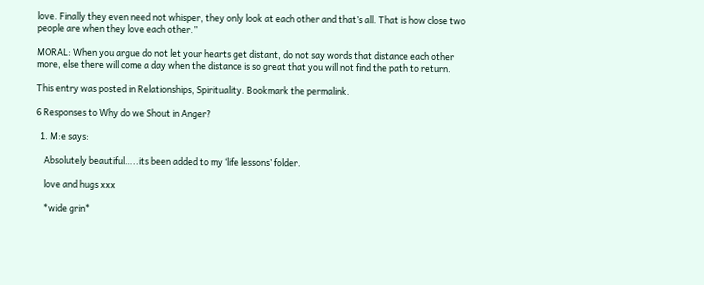love. Finally they even need not whisper, they only look at each other and that’s all. That is how close two people are when they love each other.”

MORAL: When you argue do not let your hearts get distant, do not say words that distance each other more, else there will come a day when the distance is so great that you will not find the path to return.

This entry was posted in Relationships, Spirituality. Bookmark the permalink.

6 Responses to Why do we Shout in Anger?

  1. M:e says:

    Absolutely beautiful…..its been added to my ‘life lessons’ folder.

    love and hugs xxx

    *wide grin*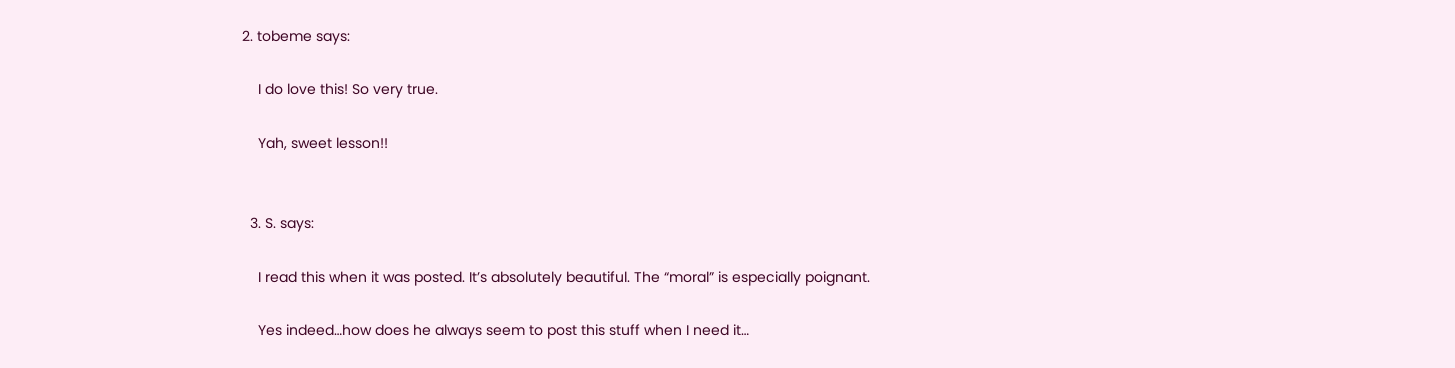2. tobeme says:

    I do love this! So very true.

    Yah, sweet lesson!!


  3. S. says:

    I read this when it was posted. It’s absolutely beautiful. The “moral” is especially poignant.

    Yes indeed…how does he always seem to post this stuff when I need it…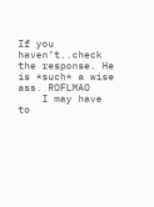If you haven’t..check the response. He is *such* a wise ass. ROFLMAO
    I may have to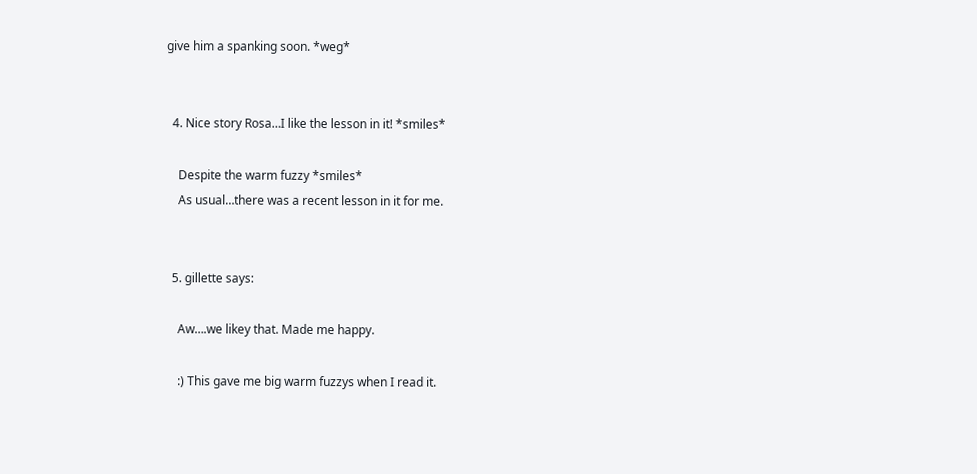give him a spanking soon. *weg*


  4. Nice story Rosa…I like the lesson in it! *smiles*

    Despite the warm fuzzy *smiles*
    As usual…there was a recent lesson in it for me.


  5. gillette says:

    Aw….we likey that. Made me happy.

    :) This gave me big warm fuzzys when I read it.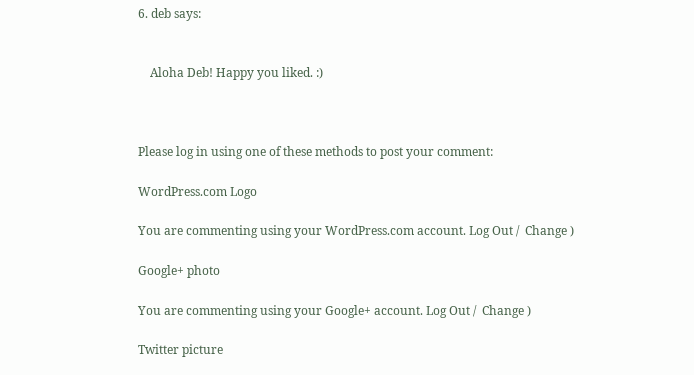6. deb says:


    Aloha Deb! Happy you liked. :)



Please log in using one of these methods to post your comment:

WordPress.com Logo

You are commenting using your WordPress.com account. Log Out /  Change )

Google+ photo

You are commenting using your Google+ account. Log Out /  Change )

Twitter picture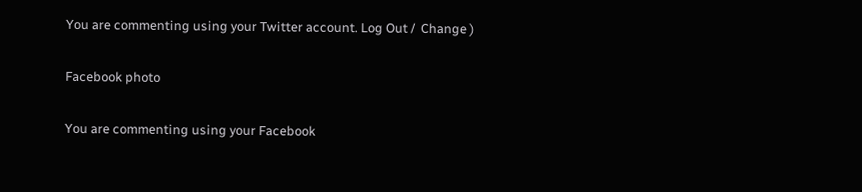You are commenting using your Twitter account. Log Out /  Change )

Facebook photo

You are commenting using your Facebook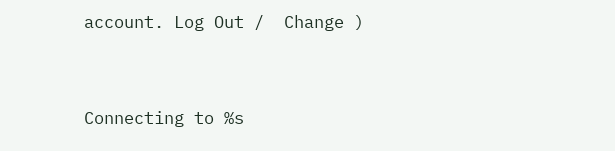account. Log Out /  Change )


Connecting to %s